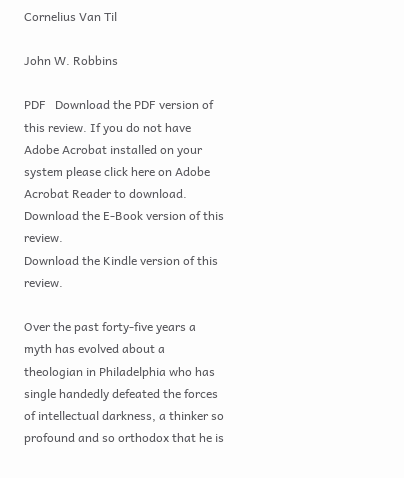Cornelius Van Til

John W. Robbins

PDF   Download the PDF version of this review. If you do not have Adobe Acrobat installed on your system please click here on Adobe Acrobat Reader to download.
Download the E-Book version of this review.
Download the Kindle version of this review.

Over the past forty-five years a myth has evolved about a theologian in Philadelphia who has single handedly defeated the forces of intellectual darkness, a thinker so profound and so orthodox that he is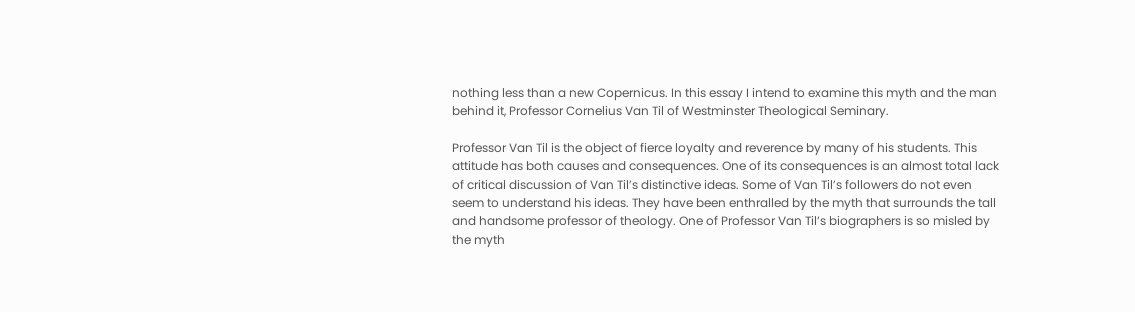nothing less than a new Copernicus. In this essay I intend to examine this myth and the man behind it, Professor Cornelius Van Til of Westminster Theological Seminary.

Professor Van Til is the object of fierce loyalty and reverence by many of his students. This attitude has both causes and consequences. One of its consequences is an almost total lack of critical discussion of Van Til’s distinctive ideas. Some of Van Til’s followers do not even seem to understand his ideas. They have been enthralled by the myth that surrounds the tall and handsome professor of theology. One of Professor Van Til’s biographers is so misled by the myth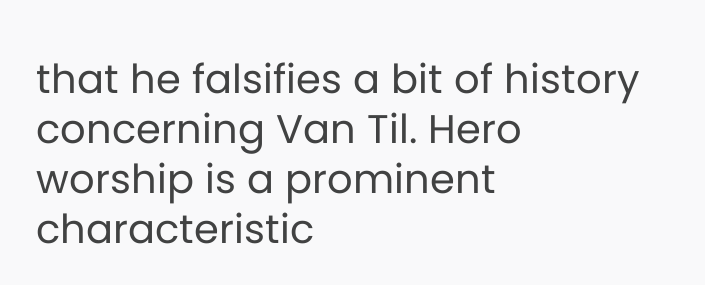that he falsifies a bit of history concerning Van Til. Hero worship is a prominent characteristic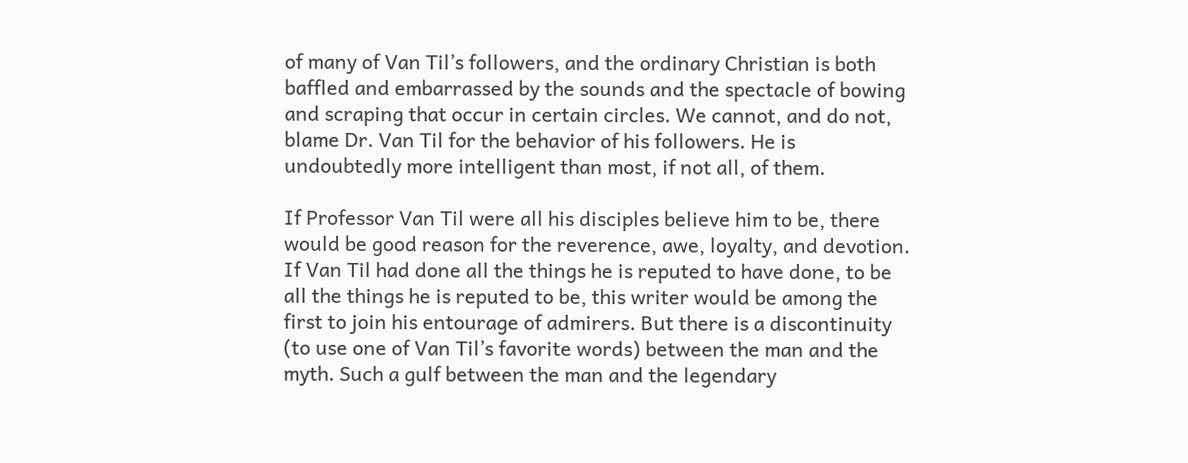of many of Van Til’s followers, and the ordinary Christian is both baffled and embarrassed by the sounds and the spectacle of bowing and scraping that occur in certain circles. We cannot, and do not, blame Dr. Van Til for the behavior of his followers. He is undoubtedly more intelligent than most, if not all, of them.

If Professor Van Til were all his disciples believe him to be, there would be good reason for the reverence, awe, loyalty, and devotion. If Van Til had done all the things he is reputed to have done, to be all the things he is reputed to be, this writer would be among the first to join his entourage of admirers. But there is a discontinuity (to use one of Van Til’s favorite words) between the man and the myth. Such a gulf between the man and the legendary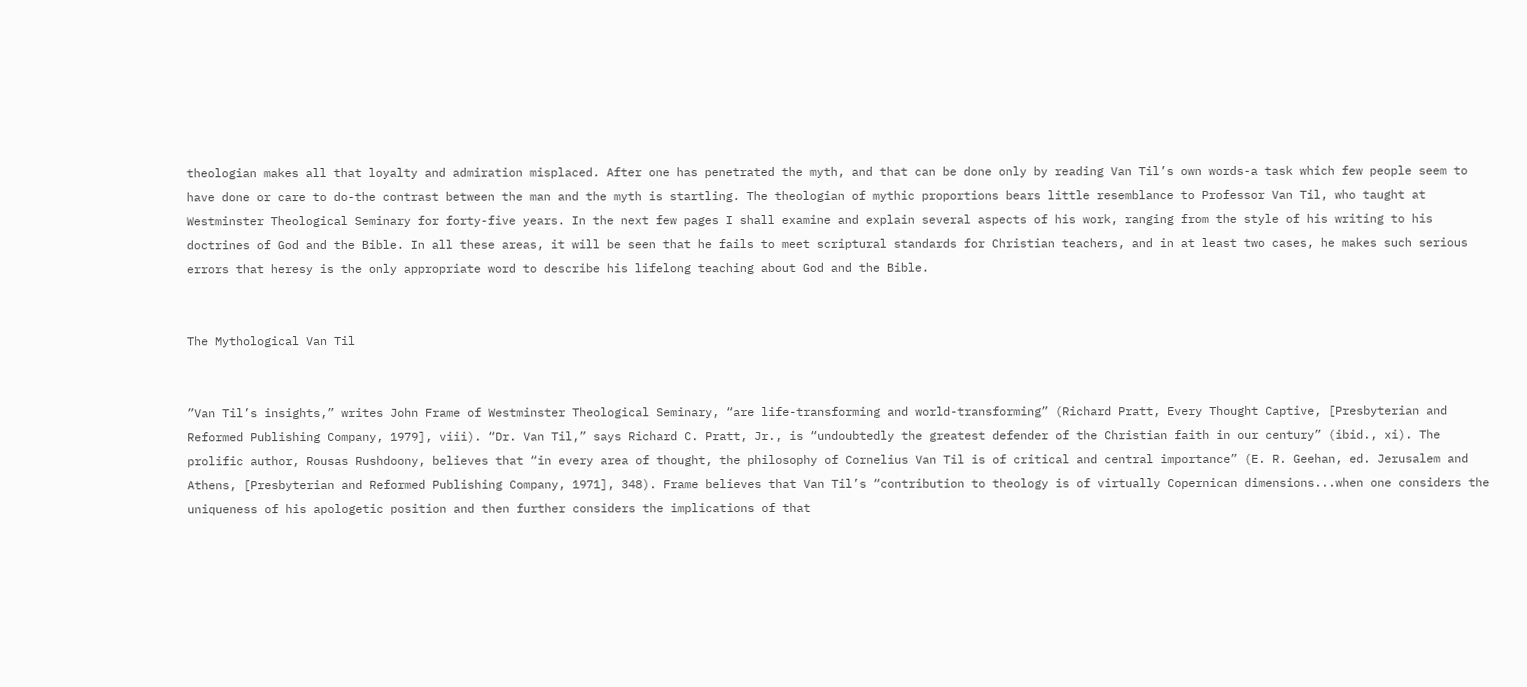theologian makes all that loyalty and admiration misplaced. After one has penetrated the myth, and that can be done only by reading Van Til’s own words-a task which few people seem to have done or care to do-the contrast between the man and the myth is startling. The theologian of mythic proportions bears little resemblance to Professor Van Til, who taught at Westminster Theological Seminary for forty-five years. In the next few pages I shall examine and explain several aspects of his work, ranging from the style of his writing to his doctrines of God and the Bible. In all these areas, it will be seen that he fails to meet scriptural standards for Christian teachers, and in at least two cases, he makes such serious errors that heresy is the only appropriate word to describe his lifelong teaching about God and the Bible.


The Mythological Van Til


”Van Til’s insights,” writes John Frame of Westminster Theological Seminary, “are life-transforming and world-transforming” (Richard Pratt, Every Thought Captive, [Presbyterian and Reformed Publishing Company, 1979], viii). “Dr. Van Til,” says Richard C. Pratt, Jr., is “undoubtedly the greatest defender of the Christian faith in our century” (ibid., xi). The prolific author, Rousas Rushdoony, believes that “in every area of thought, the philosophy of Cornelius Van Til is of critical and central importance” (E. R. Geehan, ed. Jerusalem and Athens, [Presbyterian and Reformed Publishing Company, 1971], 348). Frame believes that Van Til’s “contribution to theology is of virtually Copernican dimensions...when one considers the uniqueness of his apologetic position and then further considers the implications of that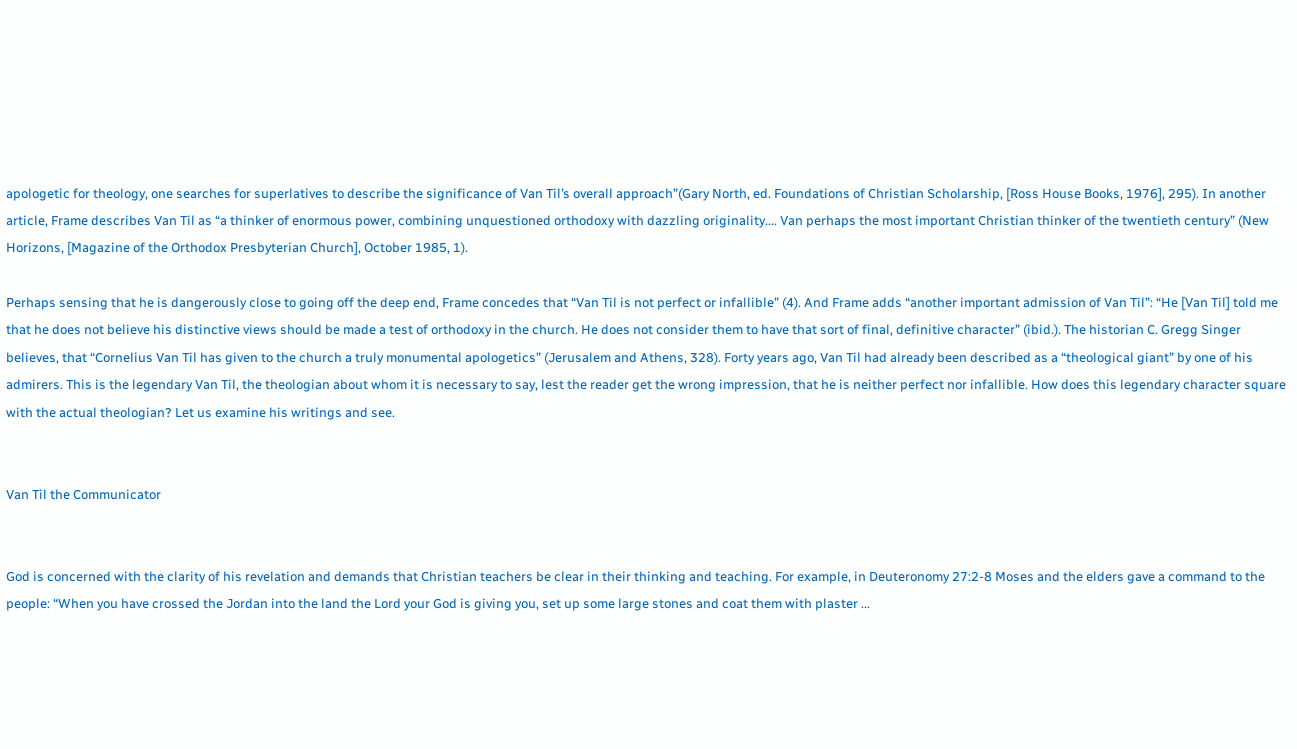apologetic for theology, one searches for superlatives to describe the significance of Van Til’s overall approach”(Gary North, ed. Foundations of Christian Scholarship, [Ross House Books, 1976], 295). In another article, Frame describes Van Til as “a thinker of enormous power, combining unquestioned orthodoxy with dazzling originality.... Van perhaps the most important Christian thinker of the twentieth century” (New Horizons, [Magazine of the Orthodox Presbyterian Church], October 1985, 1).

Perhaps sensing that he is dangerously close to going off the deep end, Frame concedes that “Van Til is not perfect or infallible” (4). And Frame adds “another important admission of Van Til”: “He [Van Til] told me that he does not believe his distinctive views should be made a test of orthodoxy in the church. He does not consider them to have that sort of final, definitive character” (ibid.). The historian C. Gregg Singer believes, that “Cornelius Van Til has given to the church a truly monumental apologetics” (Jerusalem and Athens, 328). Forty years ago, Van Til had already been described as a “theological giant” by one of his admirers. This is the legendary Van Til, the theologian about whom it is necessary to say, lest the reader get the wrong impression, that he is neither perfect nor infallible. How does this legendary character square with the actual theologian? Let us examine his writings and see.


Van Til the Communicator


God is concerned with the clarity of his revelation and demands that Christian teachers be clear in their thinking and teaching. For example, in Deuteronomy 27:2-8 Moses and the elders gave a command to the people: “When you have crossed the Jordan into the land the Lord your God is giving you, set up some large stones and coat them with plaster ...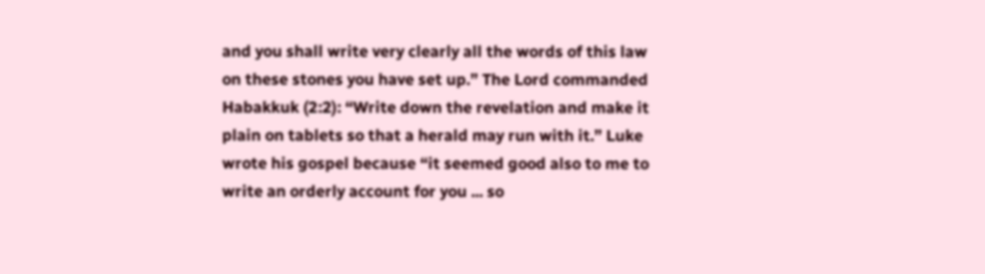and you shall write very clearly all the words of this law on these stones you have set up.” The Lord commanded Habakkuk (2:2): “Write down the revelation and make it plain on tablets so that a herald may run with it.” Luke wrote his gospel because “it seemed good also to me to write an orderly account for you ... so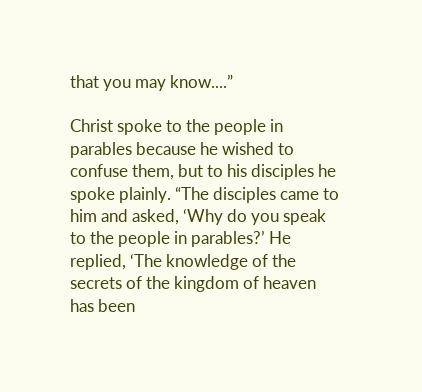that you may know....”

Christ spoke to the people in parables because he wished to confuse them, but to his disciples he spoke plainly. “The disciples came to him and asked, ‘Why do you speak to the people in parables?’ He replied, ‘The knowledge of the secrets of the kingdom of heaven has been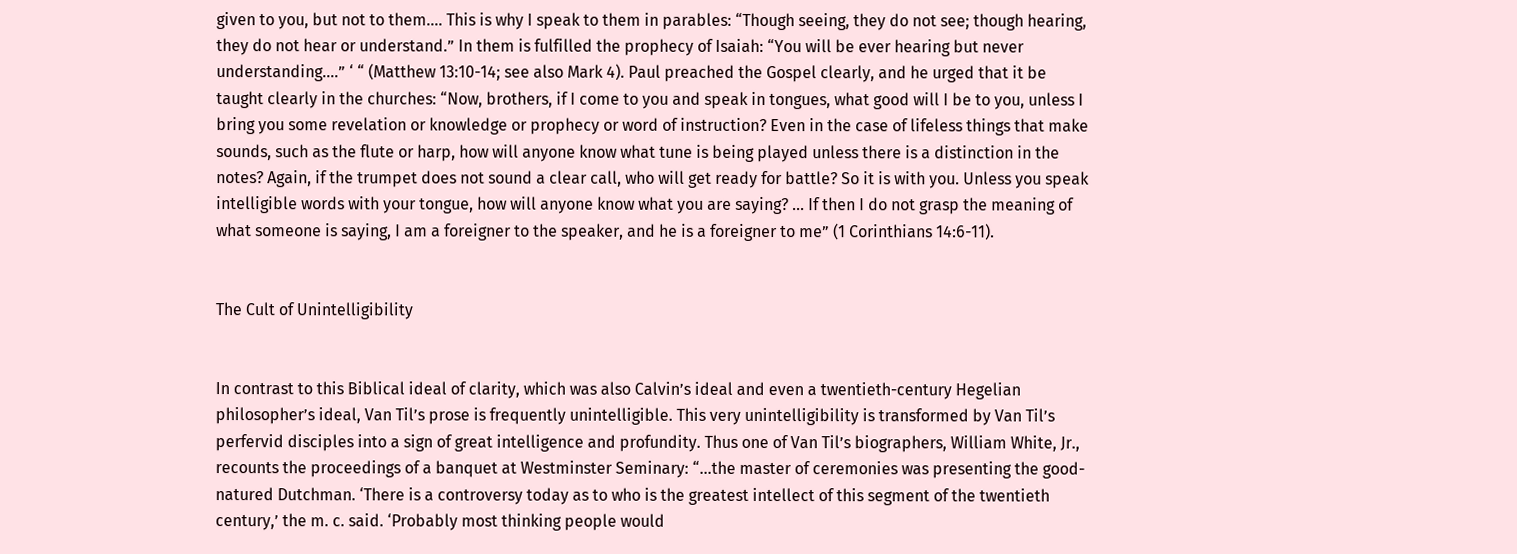given to you, but not to them.... This is why I speak to them in parables: “Though seeing, they do not see; though hearing, they do not hear or understand.” In them is fulfilled the prophecy of Isaiah: “You will be ever hearing but never understanding....” ‘ “ (Matthew 13:10-14; see also Mark 4). Paul preached the Gospel clearly, and he urged that it be taught clearly in the churches: “Now, brothers, if I come to you and speak in tongues, what good will I be to you, unless I bring you some revelation or knowledge or prophecy or word of instruction? Even in the case of lifeless things that make sounds, such as the flute or harp, how will anyone know what tune is being played unless there is a distinction in the notes? Again, if the trumpet does not sound a clear call, who will get ready for battle? So it is with you. Unless you speak intelligible words with your tongue, how will anyone know what you are saying? ... If then I do not grasp the meaning of what someone is saying, I am a foreigner to the speaker, and he is a foreigner to me” (1 Corinthians 14:6-11).


The Cult of Unintelligibility


In contrast to this Biblical ideal of clarity, which was also Calvin’s ideal and even a twentieth-century Hegelian philosopher’s ideal, Van Til’s prose is frequently unintelligible. This very unintelligibility is transformed by Van Til’s perfervid disciples into a sign of great intelligence and profundity. Thus one of Van Til’s biographers, William White, Jr., recounts the proceedings of a banquet at Westminster Seminary: “...the master of ceremonies was presenting the good-natured Dutchman. ‘There is a controversy today as to who is the greatest intellect of this segment of the twentieth century,’ the m. c. said. ‘Probably most thinking people would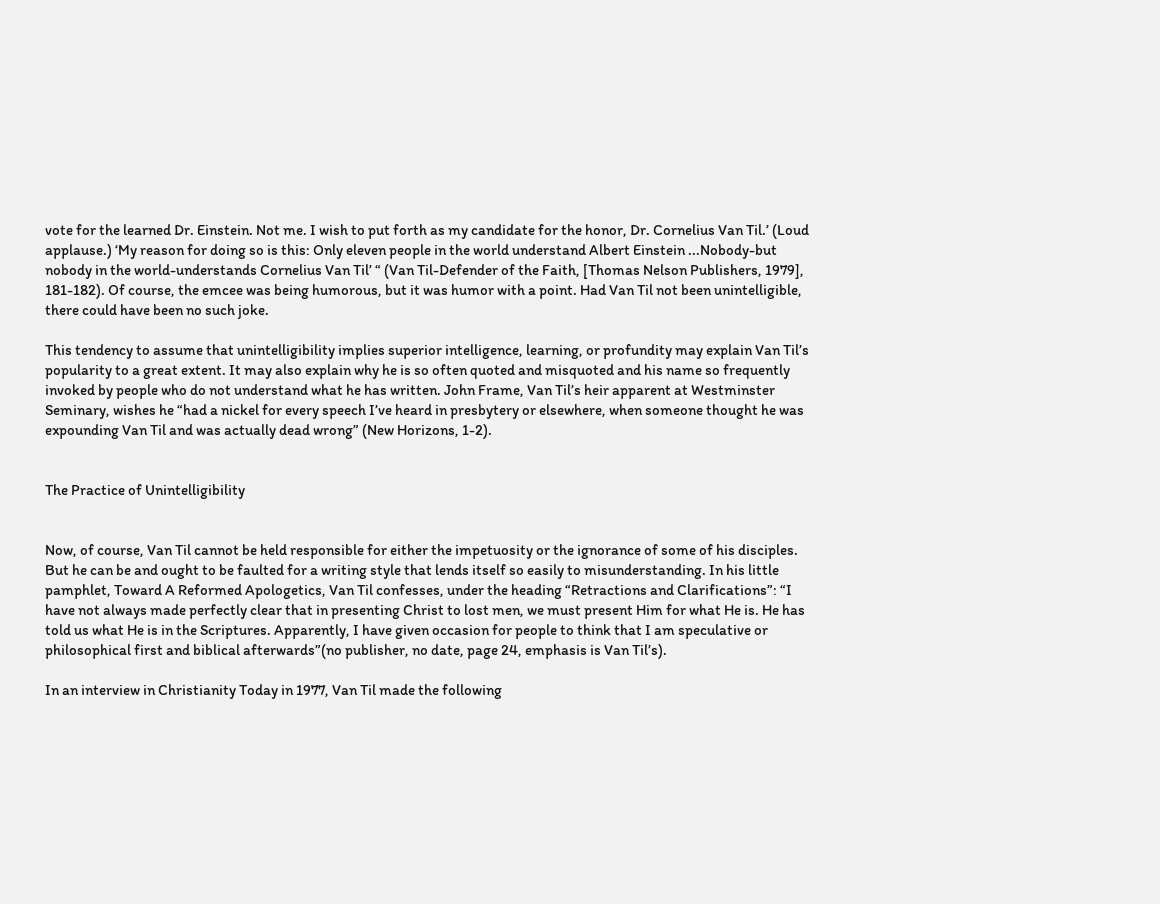vote for the learned Dr. Einstein. Not me. I wish to put forth as my candidate for the honor, Dr. Cornelius Van Til.’ (Loud applause.) ‘My reason for doing so is this: Only eleven people in the world understand Albert Einstein ...Nobody-but nobody in the world-understands Cornelius Van Til’ “ (Van Til-Defender of the Faith, [Thomas Nelson Publishers, 1979], 181-182). Of course, the emcee was being humorous, but it was humor with a point. Had Van Til not been unintelligible, there could have been no such joke.

This tendency to assume that unintelligibility implies superior intelligence, learning, or profundity may explain Van Til’s popularity to a great extent. It may also explain why he is so often quoted and misquoted and his name so frequently invoked by people who do not understand what he has written. John Frame, Van Til’s heir apparent at Westminster Seminary, wishes he “had a nickel for every speech I’ve heard in presbytery or elsewhere, when someone thought he was expounding Van Til and was actually dead wrong” (New Horizons, 1-2).


The Practice of Unintelligibility


Now, of course, Van Til cannot be held responsible for either the impetuosity or the ignorance of some of his disciples. But he can be and ought to be faulted for a writing style that lends itself so easily to misunderstanding. In his little pamphlet, Toward A Reformed Apologetics, Van Til confesses, under the heading “Retractions and Clarifications”: “I have not always made perfectly clear that in presenting Christ to lost men, we must present Him for what He is. He has told us what He is in the Scriptures. Apparently, I have given occasion for people to think that I am speculative or philosophical first and biblical afterwards”(no publisher, no date, page 24, emphasis is Van Til’s).

In an interview in Christianity Today in 1977, Van Til made the following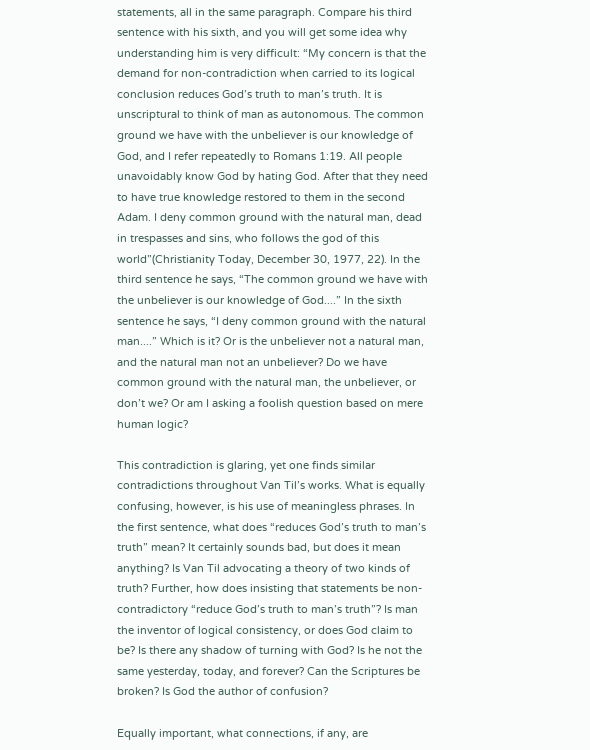statements, all in the same paragraph. Compare his third sentence with his sixth, and you will get some idea why understanding him is very difficult: “My concern is that the demand for non-contradiction when carried to its logical conclusion reduces God’s truth to man’s truth. It is unscriptural to think of man as autonomous. The common ground we have with the unbeliever is our knowledge of God, and I refer repeatedly to Romans 1:19. All people unavoidably know God by hating God. After that they need to have true knowledge restored to them in the second Adam. I deny common ground with the natural man, dead in trespasses and sins, who follows the god of this world”(Christianity Today, December 30, 1977, 22). In the third sentence he says, “The common ground we have with the unbeliever is our knowledge of God....” In the sixth sentence he says, “I deny common ground with the natural man....” Which is it? Or is the unbeliever not a natural man, and the natural man not an unbeliever? Do we have common ground with the natural man, the unbeliever, or don’t we? Or am I asking a foolish question based on mere human logic?

This contradiction is glaring, yet one finds similar contradictions throughout Van Til’s works. What is equally confusing, however, is his use of meaningless phrases. In the first sentence, what does “reduces God’s truth to man’s truth” mean? It certainly sounds bad, but does it mean anything? Is Van Til advocating a theory of two kinds of truth? Further, how does insisting that statements be non-contradictory “reduce God’s truth to man’s truth”? Is man the inventor of logical consistency, or does God claim to be? Is there any shadow of turning with God? Is he not the same yesterday, today, and forever? Can the Scriptures be broken? Is God the author of confusion?

Equally important, what connections, if any, are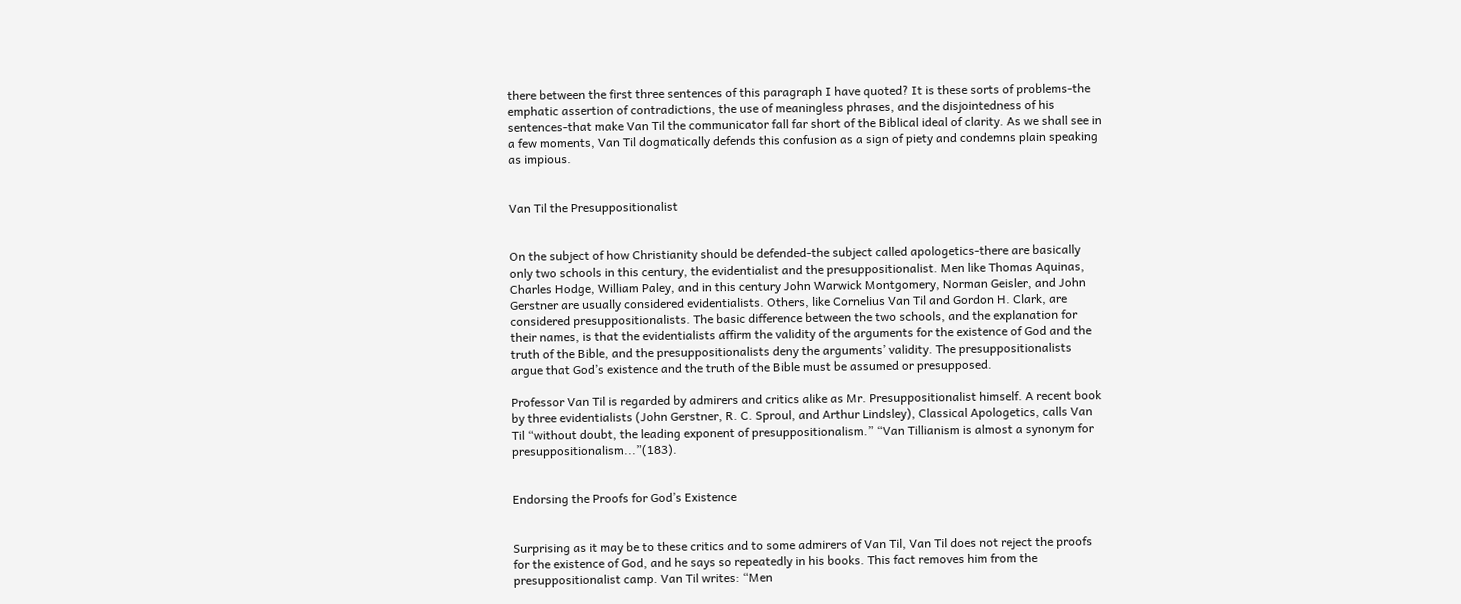there between the first three sentences of this paragraph I have quoted? It is these sorts of problems-the emphatic assertion of contradictions, the use of meaningless phrases, and the disjointedness of his sentences-that make Van Til the communicator fall far short of the Biblical ideal of clarity. As we shall see in a few moments, Van Til dogmatically defends this confusion as a sign of piety and condemns plain speaking as impious.


Van Til the Presuppositionalist


On the subject of how Christianity should be defended-the subject called apologetics-there are basically only two schools in this century, the evidentialist and the presuppositionalist. Men like Thomas Aquinas, Charles Hodge, William Paley, and in this century John Warwick Montgomery, Norman Geisler, and John Gerstner are usually considered evidentialists. Others, like Cornelius Van Til and Gordon H. Clark, are considered presuppositionalists. The basic difference between the two schools, and the explanation for their names, is that the evidentialists affirm the validity of the arguments for the existence of God and the truth of the Bible, and the presuppositionalists deny the arguments’ validity. The presuppositionalists argue that God’s existence and the truth of the Bible must be assumed or presupposed.

Professor Van Til is regarded by admirers and critics alike as Mr. Presuppositionalist himself. A recent book by three evidentialists (John Gerstner, R. C. Sproul, and Arthur Lindsley), Classical Apologetics, calls Van Til “without doubt, the leading exponent of presuppositionalism.” “Van Tillianism is almost a synonym for presuppositionalism...”(183).


Endorsing the Proofs for God’s Existence


Surprising as it may be to these critics and to some admirers of Van Til, Van Til does not reject the proofs for the existence of God, and he says so repeatedly in his books. This fact removes him from the presuppositionalist camp. Van Til writes: “Men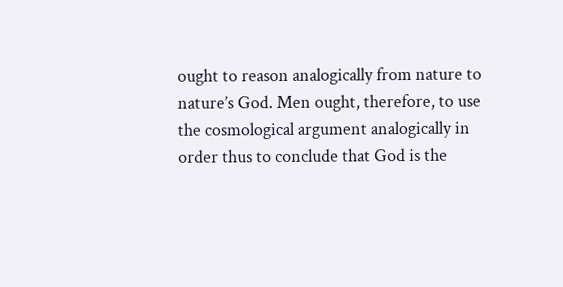ought to reason analogically from nature to nature’s God. Men ought, therefore, to use the cosmological argument analogically in order thus to conclude that God is the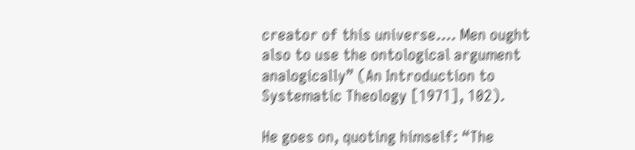creator of this universe.... Men ought also to use the ontological argument analogically” (An Introduction to Systematic Theology [1971], 102).

He goes on, quoting himself: “The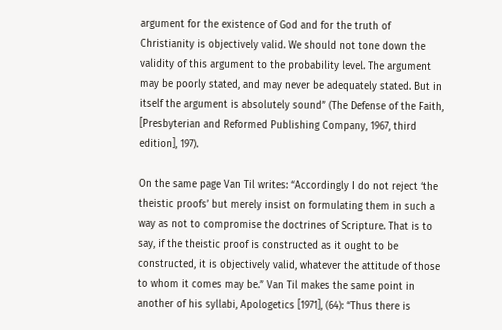argument for the existence of God and for the truth of Christianity is objectively valid. We should not tone down the validity of this argument to the probability level. The argument may be poorly stated, and may never be adequately stated. But in itself the argument is absolutely sound” (The Defense of the Faith, [Presbyterian and Reformed Publishing Company, 1967, third edition], 197).

On the same page Van Til writes: “Accordingly I do not reject ‘the theistic proofs’ but merely insist on formulating them in such a way as not to compromise the doctrines of Scripture. That is to say, if the theistic proof is constructed as it ought to be constructed, it is objectively valid, whatever the attitude of those to whom it comes may be.” Van Til makes the same point in another of his syllabi, Apologetics [1971], (64): “Thus there is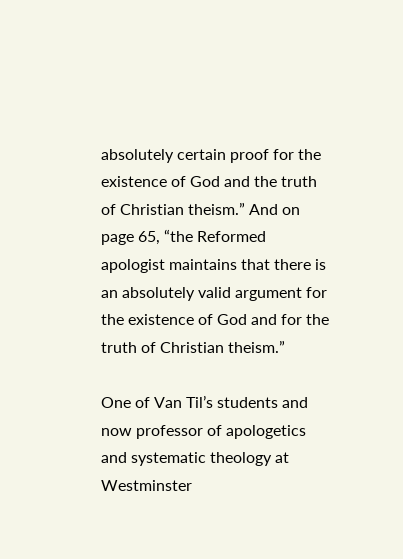absolutely certain proof for the existence of God and the truth of Christian theism.” And on page 65, “the Reformed apologist maintains that there is an absolutely valid argument for the existence of God and for the truth of Christian theism.”

One of Van Til’s students and now professor of apologetics and systematic theology at Westminster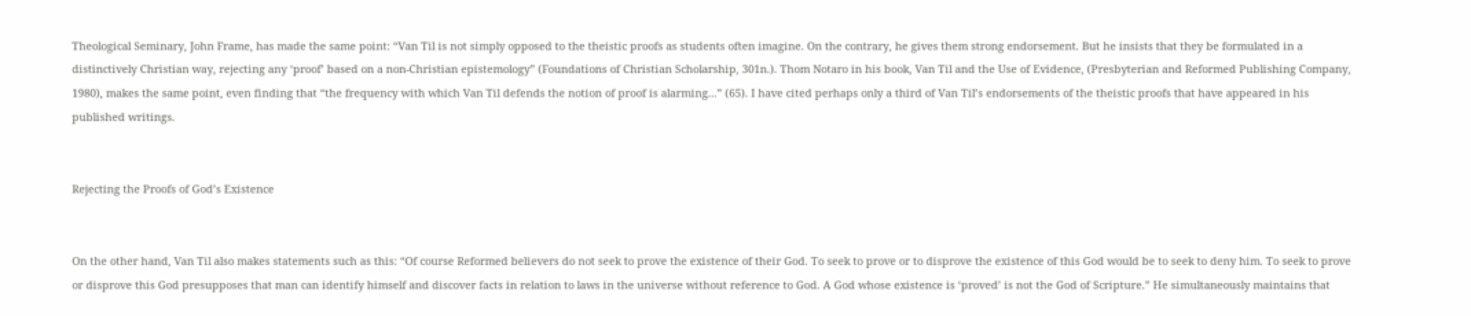Theological Seminary, John Frame, has made the same point: “Van Til is not simply opposed to the theistic proofs as students often imagine. On the contrary, he gives them strong endorsement. But he insists that they be formulated in a distinctively Christian way, rejecting any ‘proof’ based on a non-Christian epistemology” (Foundations of Christian Scholarship, 301n.). Thom Notaro in his book, Van Til and the Use of Evidence, (Presbyterian and Reformed Publishing Company, 1980), makes the same point, even finding that “the frequency with which Van Til defends the notion of proof is alarming...” (65). I have cited perhaps only a third of Van Til’s endorsements of the theistic proofs that have appeared in his published writings.


Rejecting the Proofs of God’s Existence


On the other hand, Van Til also makes statements such as this: “Of course Reformed believers do not seek to prove the existence of their God. To seek to prove or to disprove the existence of this God would be to seek to deny him. To seek to prove or disprove this God presupposes that man can identify himself and discover facts in relation to laws in the universe without reference to God. A God whose existence is ‘proved’ is not the God of Scripture.” He simultaneously maintains that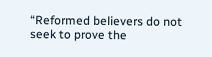“Reformed believers do not seek to prove the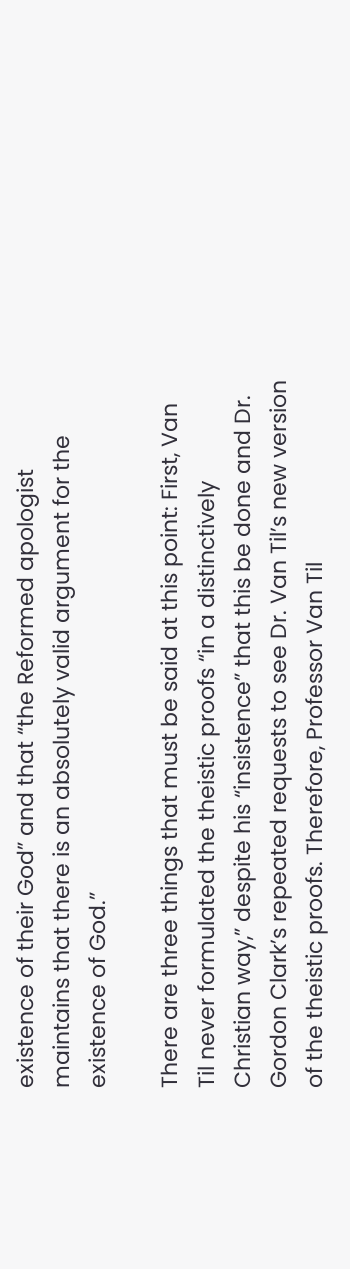existence of their God” and that “the Reformed apologist maintains that there is an absolutely valid argument for the existence of God.”

There are three things that must be said at this point: First, Van Til never formulated the theistic proofs “in a distinctively Christian way,” despite his “insistence” that this be done and Dr. Gordon Clark’s repeated requests to see Dr. Van Til’s new version of the theistic proofs. Therefore, Professor Van Til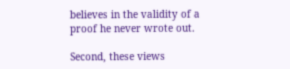believes in the validity of a proof he never wrote out.

Second, these views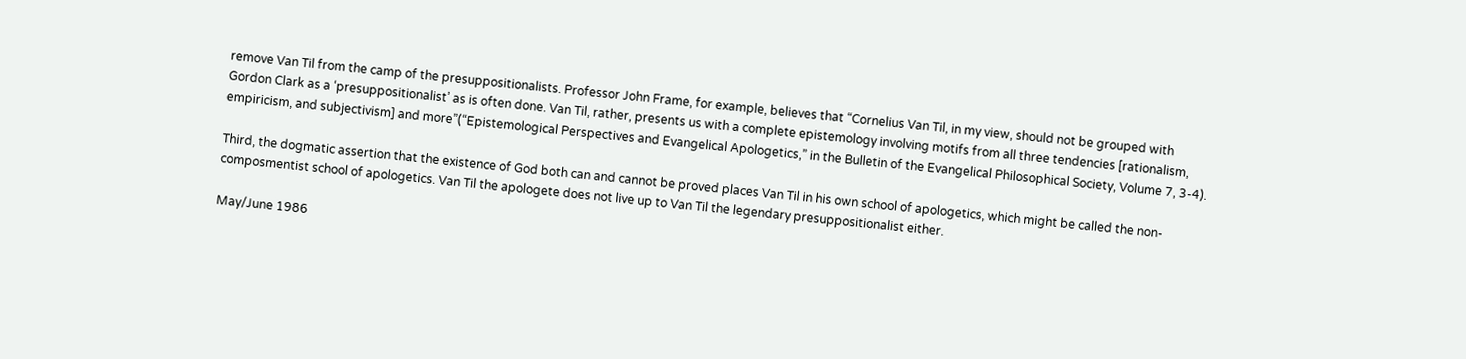remove Van Til from the camp of the presuppositionalists. Professor John Frame, for example, believes that “Cornelius Van Til, in my view, should not be grouped with Gordon Clark as a ‘presuppositionalist’ as is often done. Van Til, rather, presents us with a complete epistemology involving motifs from all three tendencies [rationalism, empiricism, and subjectivism] and more”(“Epistemological Perspectives and Evangelical Apologetics,” in the Bulletin of the Evangelical Philosophical Society, Volume 7, 3-4).

Third, the dogmatic assertion that the existence of God both can and cannot be proved places Van Til in his own school of apologetics, which might be called the non-composmentist school of apologetics. Van Til the apologete does not live up to Van Til the legendary presuppositionalist either.

May/June 1986